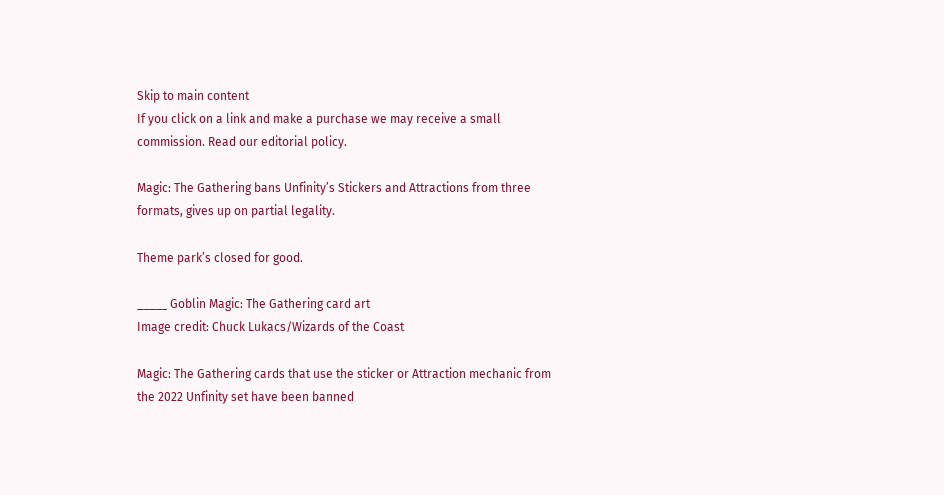Skip to main content
If you click on a link and make a purchase we may receive a small commission. Read our editorial policy.

Magic: The Gathering bans Unfinity’s Stickers and Attractions from three formats, gives up on partial legality.

Theme park’s closed for good.

_____ Goblin Magic: The Gathering card art
Image credit: Chuck Lukacs/Wizards of the Coast

Magic: The Gathering cards that use the sticker or Attraction mechanic from the 2022 Unfinity set have been banned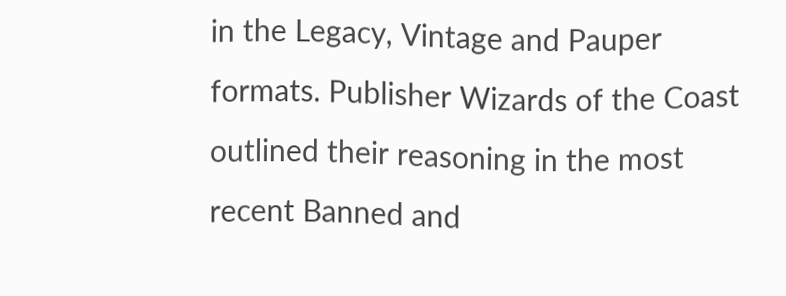in the Legacy, Vintage and Pauper formats. Publisher Wizards of the Coast outlined their reasoning in the most recent Banned and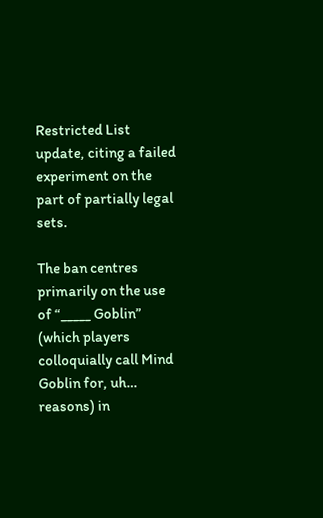Restricted List update, citing a failed experiment on the part of partially legal sets.

The ban centres primarily on the use of “_____ Goblin” (which players colloquially call Mind Goblin for, uh… reasons) in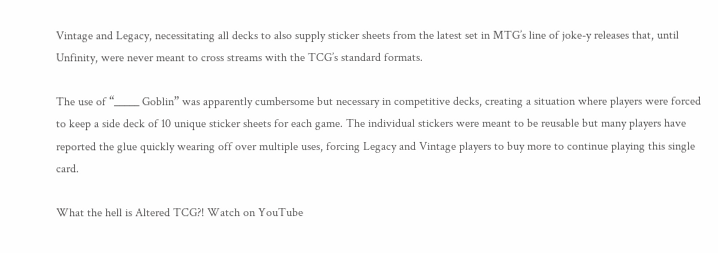Vintage and Legacy, necessitating all decks to also supply sticker sheets from the latest set in MTG’s line of joke-y releases that, until Unfinity, were never meant to cross streams with the TCG’s standard formats.

The use of “_____ Goblin” was apparently cumbersome but necessary in competitive decks, creating a situation where players were forced to keep a side deck of 10 unique sticker sheets for each game. The individual stickers were meant to be reusable but many players have reported the glue quickly wearing off over multiple uses, forcing Legacy and Vintage players to buy more to continue playing this single card.

What the hell is Altered TCG?! Watch on YouTube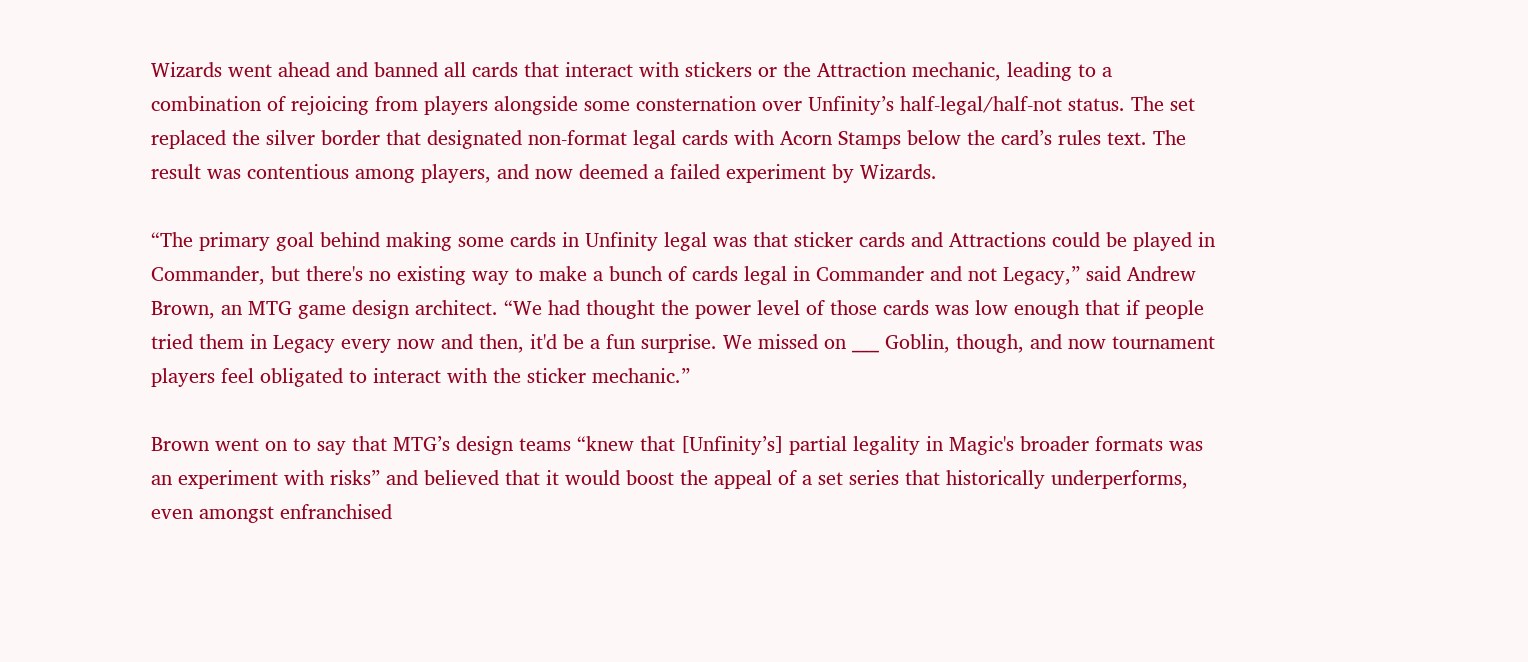Wizards went ahead and banned all cards that interact with stickers or the Attraction mechanic, leading to a combination of rejoicing from players alongside some consternation over Unfinity’s half-legal/half-not status. The set replaced the silver border that designated non-format legal cards with Acorn Stamps below the card’s rules text. The result was contentious among players, and now deemed a failed experiment by Wizards.

“The primary goal behind making some cards in Unfinity legal was that sticker cards and Attractions could be played in Commander, but there's no existing way to make a bunch of cards legal in Commander and not Legacy,” said Andrew Brown, an MTG game design architect. “We had thought the power level of those cards was low enough that if people tried them in Legacy every now and then, it'd be a fun surprise. We missed on ___ Goblin, though, and now tournament players feel obligated to interact with the sticker mechanic.”

Brown went on to say that MTG’s design teams “knew that [Unfinity’s] partial legality in Magic's broader formats was an experiment with risks” and believed that it would boost the appeal of a set series that historically underperforms, even amongst enfranchised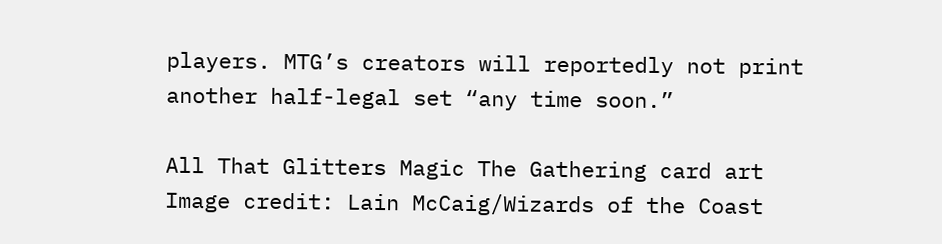players. MTG’s creators will reportedly not print another half-legal set “any time soon.”

All That Glitters Magic The Gathering card art
Image credit: Lain McCaig/Wizards of the Coast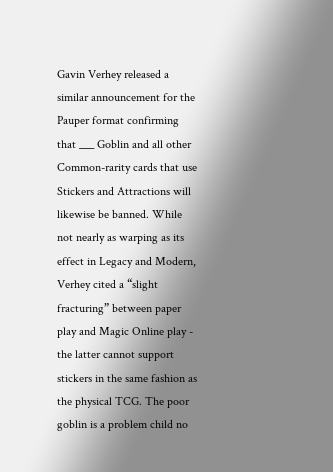Gavin Verhey released a similar announcement for the Pauper format confirming that ___ Goblin and all other Common-rarity cards that use Stickers and Attractions will likewise be banned. While not nearly as warping as its effect in Legacy and Modern, Verhey cited a “slight fracturing” between paper play and Magic Online play - the latter cannot support stickers in the same fashion as the physical TCG. The poor goblin is a problem child no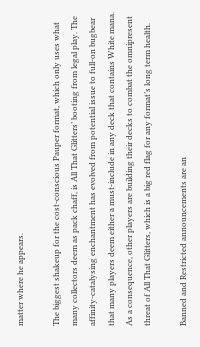matter where he appears.

The biggest shakeup for the cost-conscious Pauper format, which only uses what many collectors deem as pack chaff, is All That Glitters’ booting from legal play. The affinity-catalysing enchantment has evolved from potential issue to full-on bugbear that many players deem either a must-include in any deck that contains White mana. As a consequence, other players are building their decks to combat the omnipresent threat of All That Glitters, which is a big red flag for any format’s long term health.

Banned and Restricted announcements are an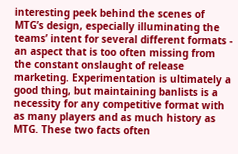interesting peek behind the scenes of MTG’s design, especially illuminating the teams’ intent for several different formats - an aspect that is too often missing from the constant onslaught of release marketing. Experimentation is ultimately a good thing, but maintaining banlists is a necessity for any competitive format with as many players and as much history as MTG. These two facts often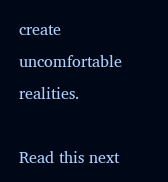create uncomfortable realities.

Read this next